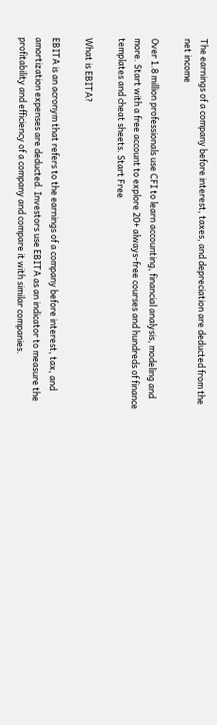The earnings of a company before interest, taxes, and depreciation are deducted from the net income

Over 1.8 million professionals use CFI to learn accounting, financial analysis, modeling and more. Start with a free account to explore 20+ always-free courses and hundreds of finance templates and cheat sheets. Start Free

What is EBITA?

EBITA is an acronym that refers to the earnings of a company before interest, tax, and amortization expenses are deducted. Investors use EBITA as an indicator to measure the profitability and efficiency of a company and compare it with similar companies.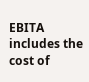EBITA includes the cost of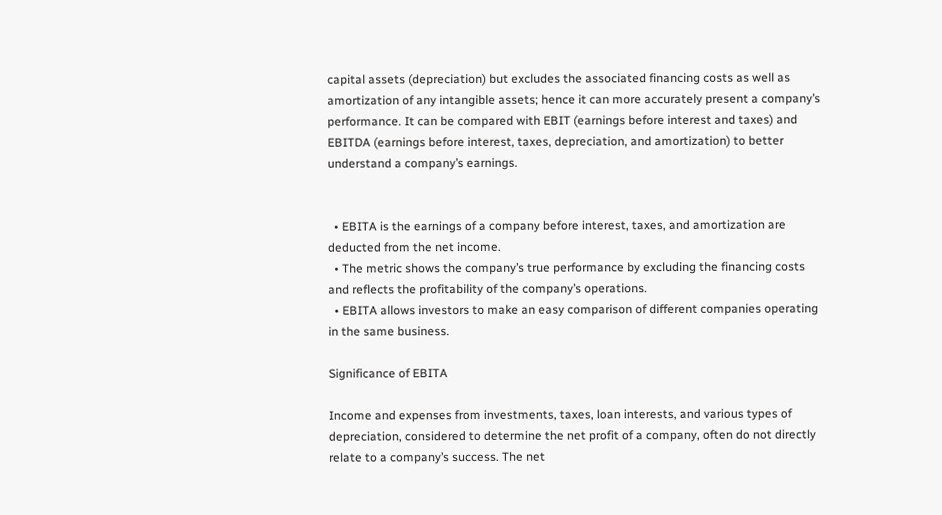capital assets (depreciation) but excludes the associated financing costs as well as amortization of any intangible assets; hence it can more accurately present a company’s performance. It can be compared with EBIT (earnings before interest and taxes) and EBITDA (earnings before interest, taxes, depreciation, and amortization) to better understand a company’s earnings.


  • EBITA is the earnings of a company before interest, taxes, and amortization are deducted from the net income.
  • The metric shows the company’s true performance by excluding the financing costs and reflects the profitability of the company’s operations.
  • EBITA allows investors to make an easy comparison of different companies operating in the same business.

Significance of EBITA

Income and expenses from investments, taxes, loan interests, and various types of depreciation, considered to determine the net profit of a company, often do not directly relate to a company’s success. The net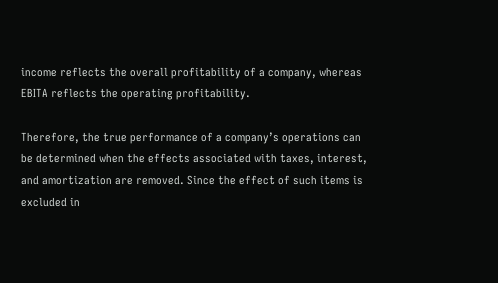income reflects the overall profitability of a company, whereas EBITA reflects the operating profitability.

Therefore, the true performance of a company’s operations can be determined when the effects associated with taxes, interest, and amortization are removed. Since the effect of such items is excluded in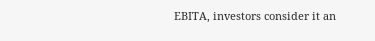EBITA, investors consider it an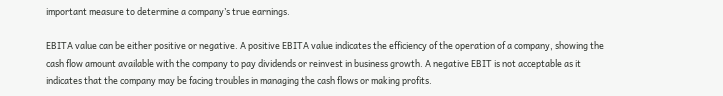important measure to determine a company’s true earnings.

EBITA value can be either positive or negative. A positive EBITA value indicates the efficiency of the operation of a company, showing the cash flow amount available with the company to pay dividends or reinvest in business growth. A negative EBIT is not acceptable as it indicates that the company may be facing troubles in managing the cash flows or making profits.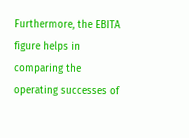Furthermore, the EBITA figure helps in comparing the operating successes of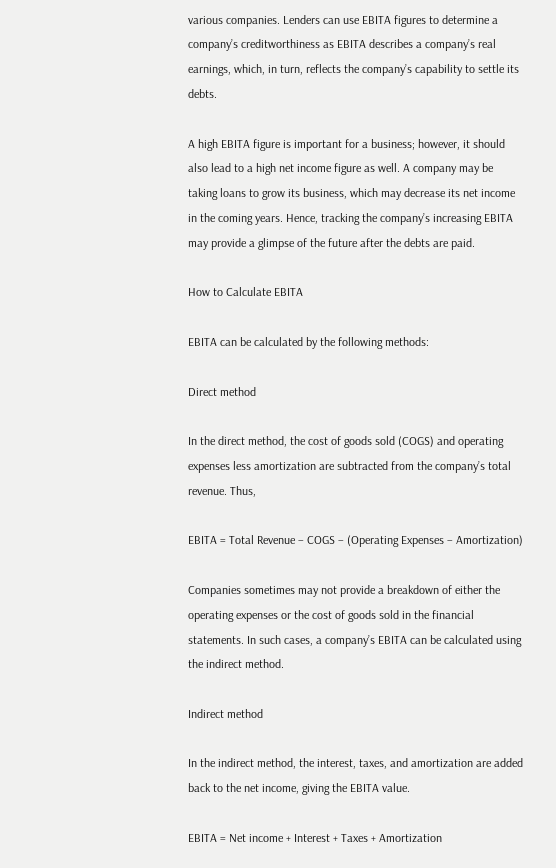various companies. Lenders can use EBITA figures to determine a company’s creditworthiness as EBITA describes a company’s real earnings, which, in turn, reflects the company’s capability to settle its debts.

A high EBITA figure is important for a business; however, it should also lead to a high net income figure as well. A company may be taking loans to grow its business, which may decrease its net income in the coming years. Hence, tracking the company’s increasing EBITA may provide a glimpse of the future after the debts are paid.

How to Calculate EBITA

EBITA can be calculated by the following methods:

Direct method

In the direct method, the cost of goods sold (COGS) and operating expenses less amortization are subtracted from the company’s total revenue. Thus,

EBITA = Total Revenue – COGS – (Operating Expenses – Amortization)

Companies sometimes may not provide a breakdown of either the operating expenses or the cost of goods sold in the financial statements. In such cases, a company’s EBITA can be calculated using the indirect method.

Indirect method

In the indirect method, the interest, taxes, and amortization are added back to the net income, giving the EBITA value.

EBITA = Net income + Interest + Taxes + Amortization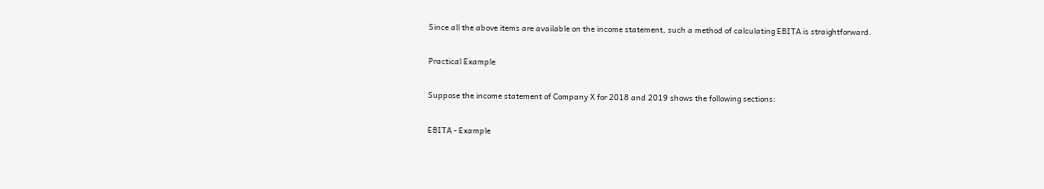Since all the above items are available on the income statement, such a method of calculating EBITA is straightforward.

Practical Example

Suppose the income statement of Company X for 2018 and 2019 shows the following sections:

EBITA - Example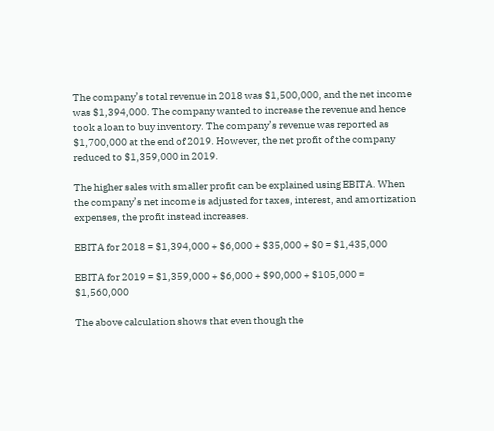The company’s total revenue in 2018 was $1,500,000, and the net income was $1,394,000. The company wanted to increase the revenue and hence took a loan to buy inventory. The company’s revenue was reported as $1,700,000 at the end of 2019. However, the net profit of the company reduced to $1,359,000 in 2019.

The higher sales with smaller profit can be explained using EBITA. When the company’s net income is adjusted for taxes, interest, and amortization expenses, the profit instead increases.

EBITA for 2018 = $1,394,000 + $6,000 + $35,000 + $0 = $1,435,000

EBITA for 2019 = $1,359,000 + $6,000 + $90,000 + $105,000 = $1,560,000

The above calculation shows that even though the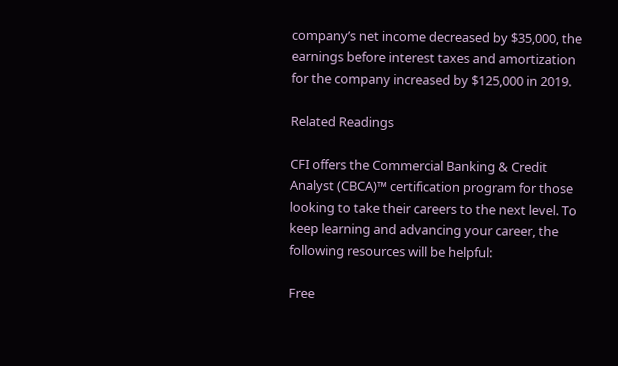company’s net income decreased by $35,000, the earnings before interest taxes and amortization for the company increased by $125,000 in 2019.

Related Readings

CFI offers the Commercial Banking & Credit Analyst (CBCA)™ certification program for those looking to take their careers to the next level. To keep learning and advancing your career, the following resources will be helpful:

Free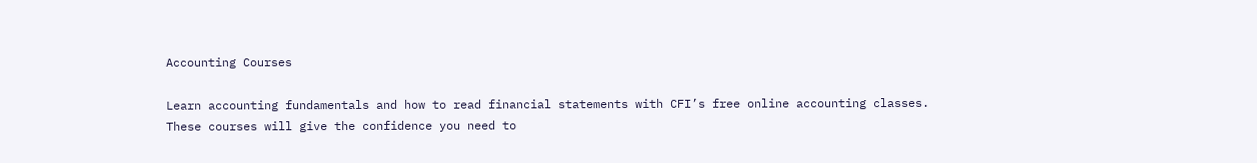Accounting Courses

Learn accounting fundamentals and how to read financial statements with CFI’s free online accounting classes.
These courses will give the confidence you need to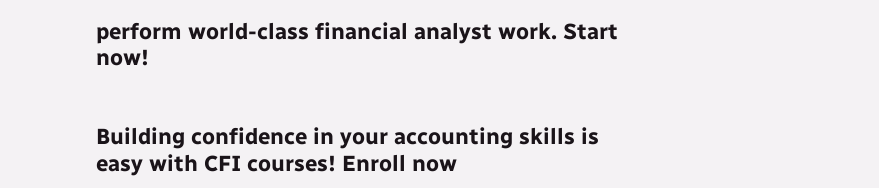perform world-class financial analyst work. Start now!


Building confidence in your accounting skills is easy with CFI courses! Enroll now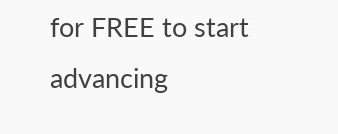for FREE to start advancing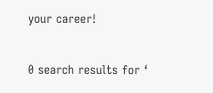your career!

0 search results for ‘